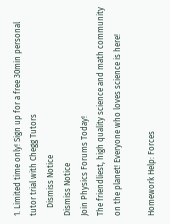1. Limited time only! Sign up for a free 30min personal tutor trial with Chegg Tutors
    Dismiss Notice
Dismiss Notice
Join Physics Forums Today!
The friendliest, high quality science and math community on the planet! Everyone who loves science is here!

Homework Help: Forces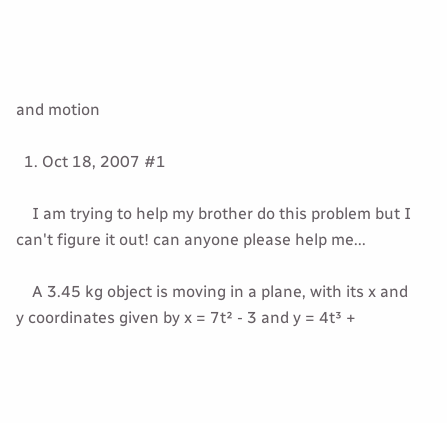and motion

  1. Oct 18, 2007 #1

    I am trying to help my brother do this problem but I can't figure it out! can anyone please help me...

    A 3.45 kg object is moving in a plane, with its x and y coordinates given by x = 7t² - 3 and y = 4t³ +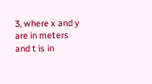3, where x and y are in meters and t is in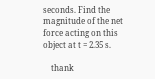seconds. Find the magnitude of the net force acting on this object at t = 2.35 s.

    thank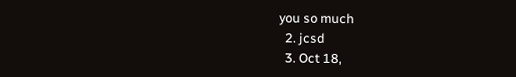you so much
  2. jcsd
  3. Oct 18,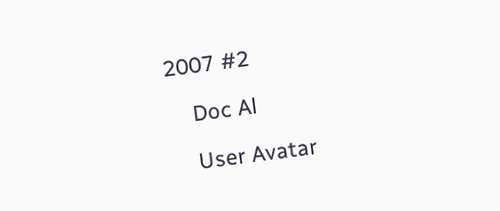2007 #2

    Doc Al

    User Avatar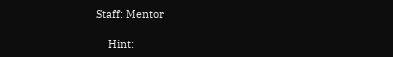Staff: Mentor

    Hint: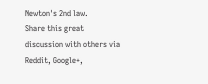Newton's 2nd law.
Share this great discussion with others via Reddit, Google+,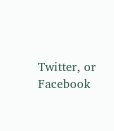Twitter, or Facebook